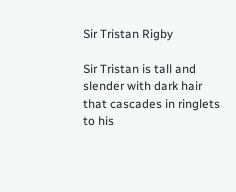Sir Tristan Rigby

Sir Tristan is tall and slender with dark hair that cascades in ringlets to his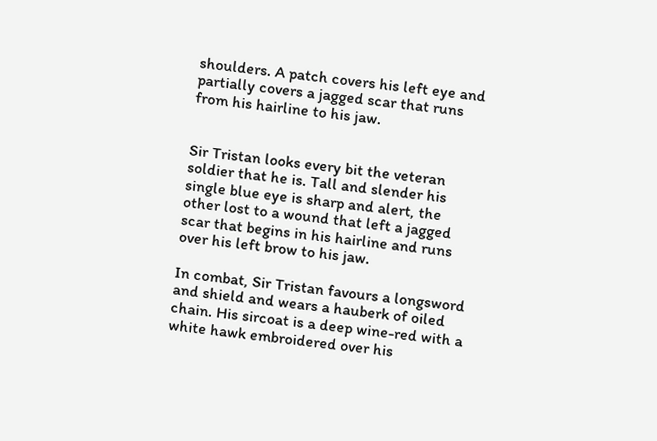shoulders. A patch covers his left eye and partially covers a jagged scar that runs from his hairline to his jaw.


Sir Tristan looks every bit the veteran soldier that he is. Tall and slender his single blue eye is sharp and alert, the other lost to a wound that left a jagged scar that begins in his hairline and runs over his left brow to his jaw.

In combat, Sir Tristan favours a longsword and shield and wears a hauberk of oiled chain. His sircoat is a deep wine-red with a white hawk embroidered over his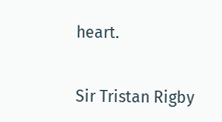heart.


Sir Tristan Rigby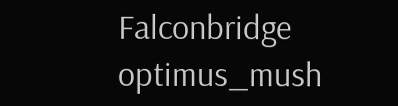Falconbridge optimus_mush